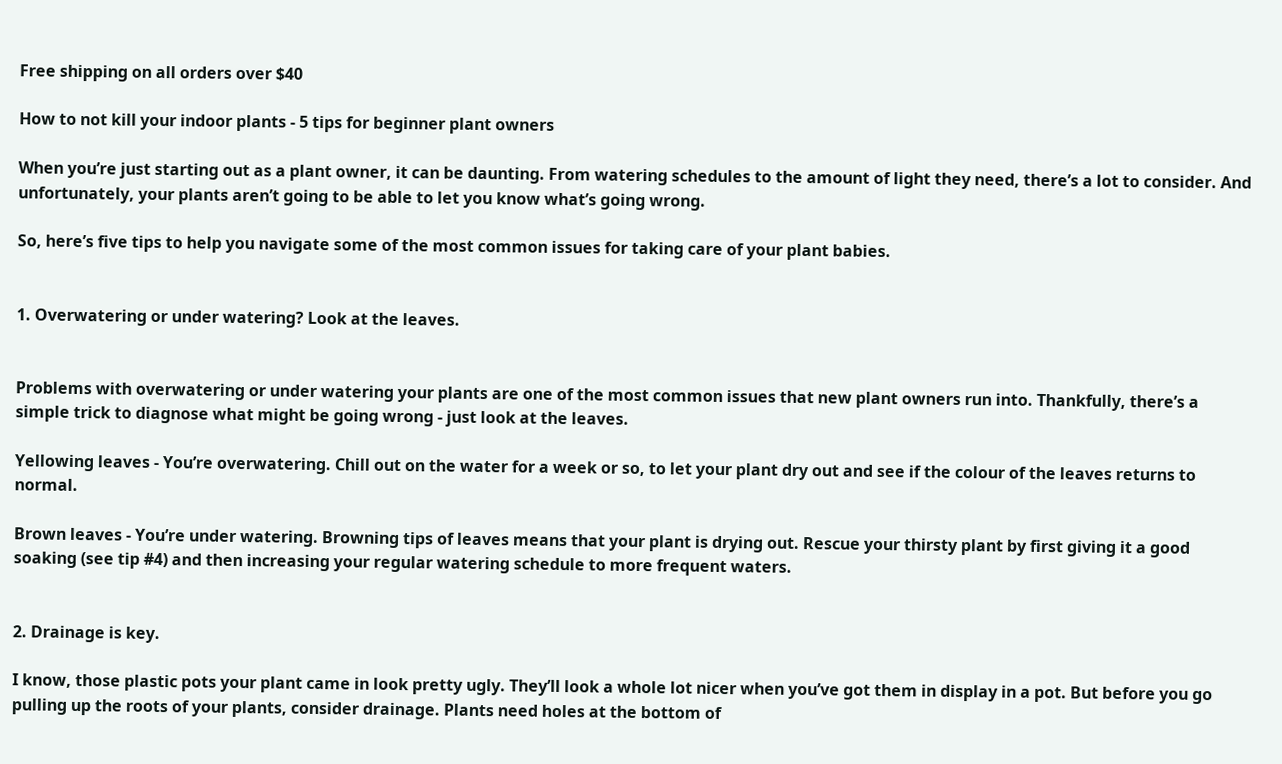Free shipping on all orders over $40

How to not kill your indoor plants - 5 tips for beginner plant owners

When you’re just starting out as a plant owner, it can be daunting. From watering schedules to the amount of light they need, there’s a lot to consider. And unfortunately, your plants aren’t going to be able to let you know what’s going wrong.

So, here’s five tips to help you navigate some of the most common issues for taking care of your plant babies.


1. Overwatering or under watering? Look at the leaves.


Problems with overwatering or under watering your plants are one of the most common issues that new plant owners run into. Thankfully, there’s a simple trick to diagnose what might be going wrong - just look at the leaves.

Yellowing leaves - You’re overwatering. Chill out on the water for a week or so, to let your plant dry out and see if the colour of the leaves returns to normal.

Brown leaves - You’re under watering. Browning tips of leaves means that your plant is drying out. Rescue your thirsty plant by first giving it a good soaking (see tip #4) and then increasing your regular watering schedule to more frequent waters.


2. Drainage is key.

I know, those plastic pots your plant came in look pretty ugly. They’ll look a whole lot nicer when you’ve got them in display in a pot. But before you go pulling up the roots of your plants, consider drainage. Plants need holes at the bottom of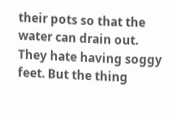their pots so that the water can drain out. They hate having soggy feet. But the thing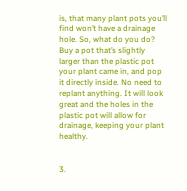is, that many plant pots you’ll find won’t have a drainage hole. So, what do you do? Buy a pot that’s slightly larger than the plastic pot your plant came in, and pop it directly inside. No need to replant anything. It will look great and the holes in the plastic pot will allow for drainage, keeping your plant healthy.


3.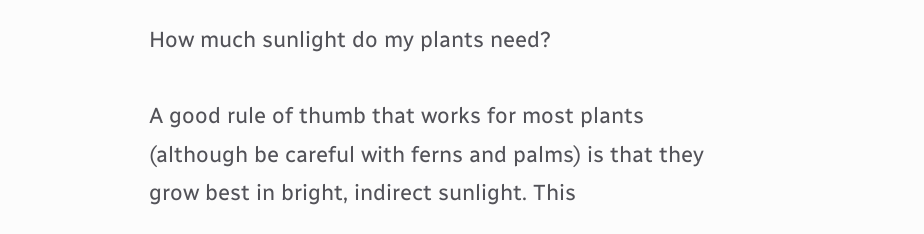How much sunlight do my plants need?

A good rule of thumb that works for most plants (although be careful with ferns and palms) is that they grow best in bright, indirect sunlight. This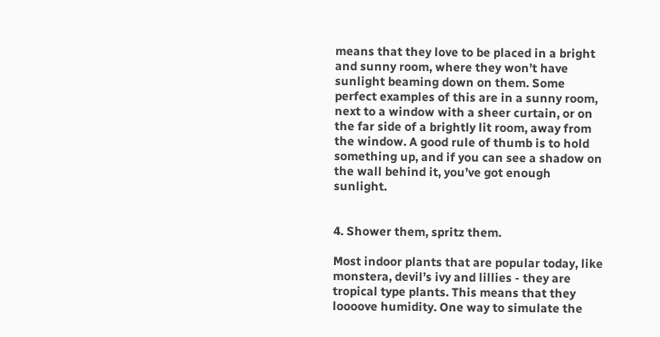means that they love to be placed in a bright and sunny room, where they won’t have sunlight beaming down on them. Some perfect examples of this are in a sunny room, next to a window with a sheer curtain, or on the far side of a brightly lit room, away from the window. A good rule of thumb is to hold something up, and if you can see a shadow on the wall behind it, you’ve got enough sunlight.


4. Shower them, spritz them.

Most indoor plants that are popular today, like monstera, devil’s ivy and lillies - they are tropical type plants. This means that they loooove humidity. One way to simulate the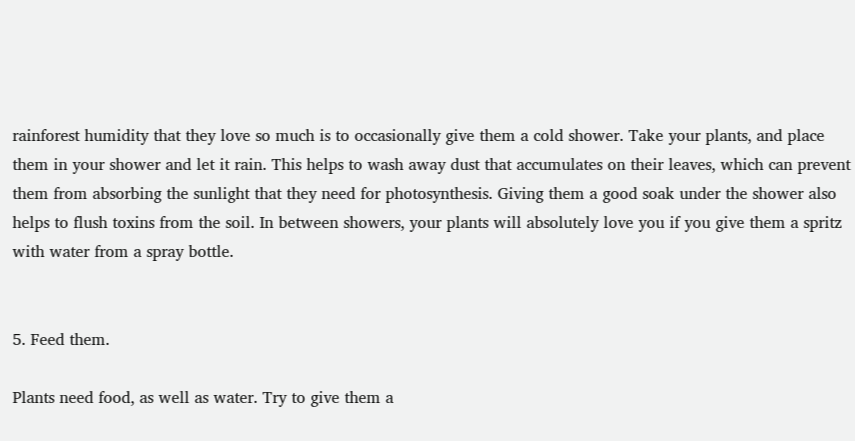rainforest humidity that they love so much is to occasionally give them a cold shower. Take your plants, and place them in your shower and let it rain. This helps to wash away dust that accumulates on their leaves, which can prevent them from absorbing the sunlight that they need for photosynthesis. Giving them a good soak under the shower also helps to flush toxins from the soil. In between showers, your plants will absolutely love you if you give them a spritz with water from a spray bottle.


5. Feed them.

Plants need food, as well as water. Try to give them a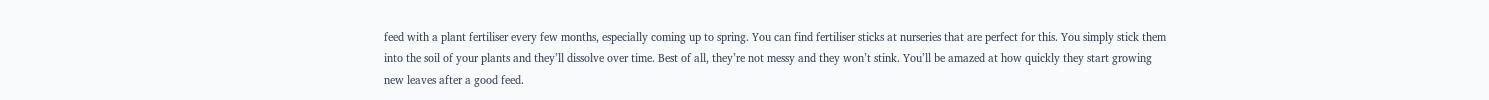feed with a plant fertiliser every few months, especially coming up to spring. You can find fertiliser sticks at nurseries that are perfect for this. You simply stick them into the soil of your plants and they’ll dissolve over time. Best of all, they’re not messy and they won’t stink. You’ll be amazed at how quickly they start growing new leaves after a good feed.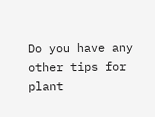Do you have any other tips for plant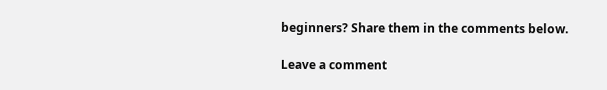beginners? Share them in the comments below.

Leave a comment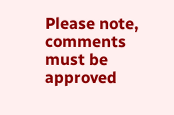Please note, comments must be approved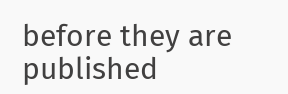before they are published